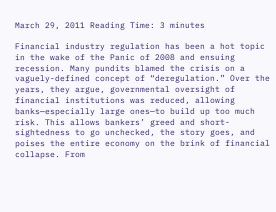March 29, 2011 Reading Time: 3 minutes

Financial industry regulation has been a hot topic in the wake of the Panic of 2008 and ensuing recession. Many pundits blamed the crisis on a vaguely-defined concept of “deregulation.” Over the years, they argue, governmental oversight of financial institutions was reduced, allowing banks—especially large ones—to build up too much risk. This allows bankers’ greed and short-sightedness to go unchecked, the story goes, and poises the entire economy on the brink of financial collapse. From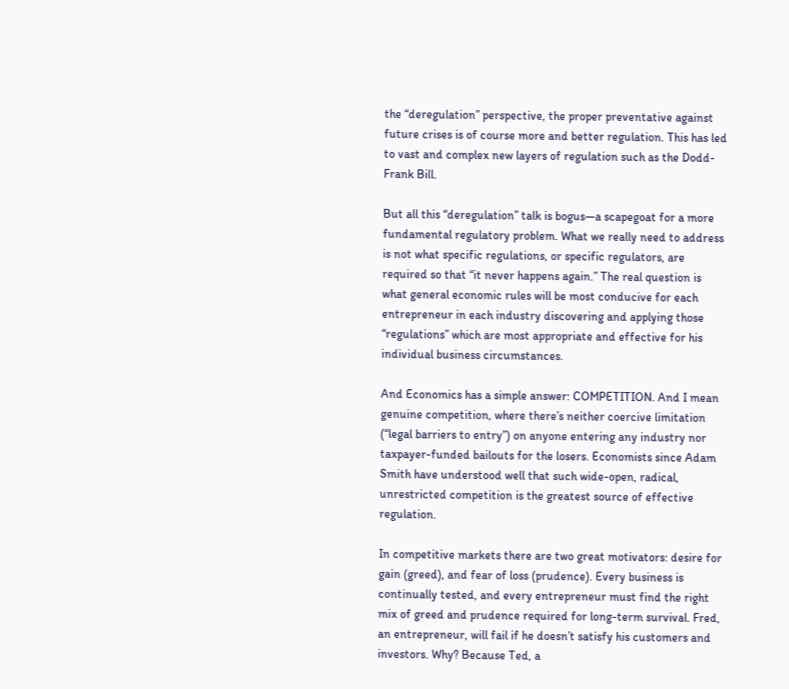the “deregulation” perspective, the proper preventative against future crises is of course more and better regulation. This has led to vast and complex new layers of regulation such as the Dodd-Frank Bill.

But all this “deregulation” talk is bogus—a scapegoat for a more fundamental regulatory problem. What we really need to address is not what specific regulations, or specific regulators, are required so that “it never happens again.” The real question is what general economic rules will be most conducive for each entrepreneur in each industry discovering and applying those “regulations” which are most appropriate and effective for his individual business circumstances.

And Economics has a simple answer: COMPETITION. And I mean genuine competition, where there’s neither coercive limitation (“legal barriers to entry”) on anyone entering any industry nor taxpayer-funded bailouts for the losers. Economists since Adam Smith have understood well that such wide-open, radical, unrestricted competition is the greatest source of effective regulation.

In competitive markets there are two great motivators: desire for gain (greed), and fear of loss (prudence). Every business is continually tested, and every entrepreneur must find the right mix of greed and prudence required for long-term survival. Fred, an entrepreneur, will fail if he doesn’t satisfy his customers and investors. Why? Because Ted, a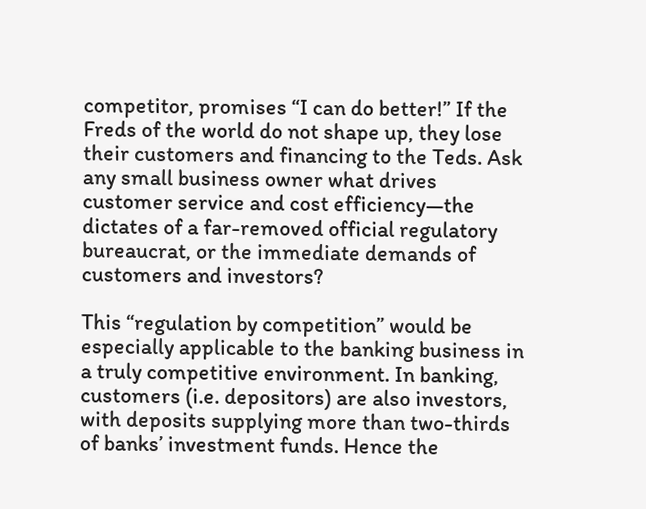competitor, promises “I can do better!” If the Freds of the world do not shape up, they lose their customers and financing to the Teds. Ask any small business owner what drives customer service and cost efficiency—the dictates of a far-removed official regulatory bureaucrat, or the immediate demands of customers and investors?

This “regulation by competition” would be especially applicable to the banking business in a truly competitive environment. In banking, customers (i.e. depositors) are also investors, with deposits supplying more than two-thirds of banks’ investment funds. Hence the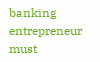banking entrepreneur must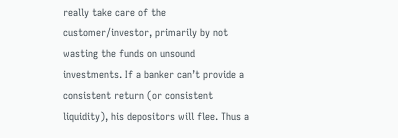really take care of the customer/investor, primarily by not wasting the funds on unsound investments. If a banker can’t provide a consistent return (or consistent liquidity), his depositors will flee. Thus a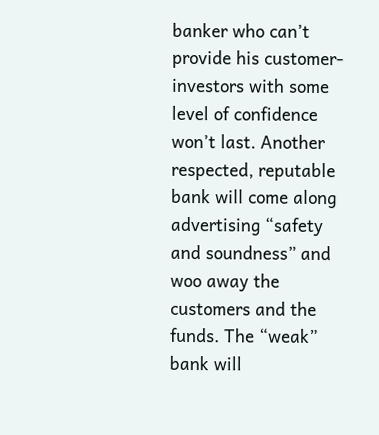banker who can’t provide his customer-investors with some level of confidence won’t last. Another respected, reputable bank will come along advertising “safety and soundness” and woo away the customers and the funds. The “weak” bank will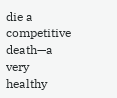die a competitive death—a very healthy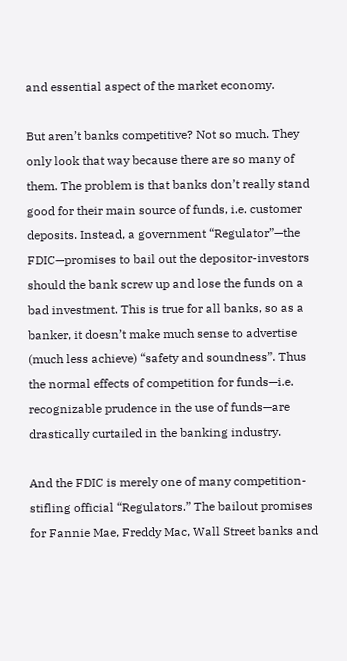and essential aspect of the market economy.

But aren’t banks competitive? Not so much. They only look that way because there are so many of them. The problem is that banks don’t really stand good for their main source of funds, i.e. customer deposits. Instead, a government “Regulator”—the FDIC—promises to bail out the depositor-investors should the bank screw up and lose the funds on a bad investment. This is true for all banks, so as a banker, it doesn’t make much sense to advertise (much less achieve) “safety and soundness”. Thus the normal effects of competition for funds—i.e. recognizable prudence in the use of funds—are drastically curtailed in the banking industry.

And the FDIC is merely one of many competition-stifling official “Regulators.” The bailout promises for Fannie Mae, Freddy Mac, Wall Street banks and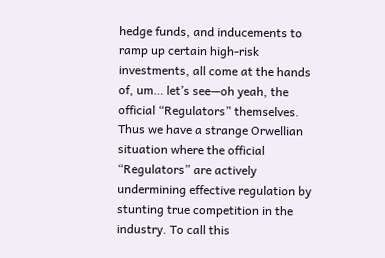hedge funds, and inducements to ramp up certain high-risk investments, all come at the hands of, um… let’s see—oh yeah, the official “Regulators” themselves. Thus we have a strange Orwellian situation where the official “Regulators” are actively undermining effective regulation by stunting true competition in the industry. To call this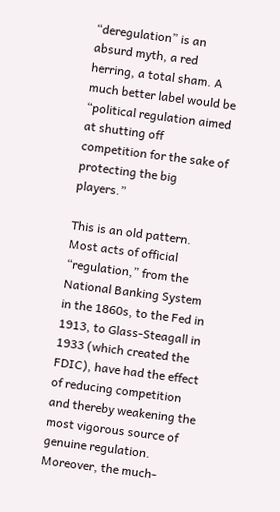“deregulation” is an absurd myth, a red herring, a total sham. A much better label would be “political regulation aimed at shutting off competition for the sake of protecting the big players.”

This is an old pattern. Most acts of official “regulation,” from the National Banking System in the 1860s, to the Fed in 1913, to Glass-Steagall in 1933 (which created the FDIC), have had the effect of reducing competition and thereby weakening the most vigorous source of genuine regulation. Moreover, the much-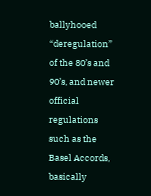ballyhooed “deregulation” of the 80’s and 90’s, and newer official regulations such as the Basel Accords, basically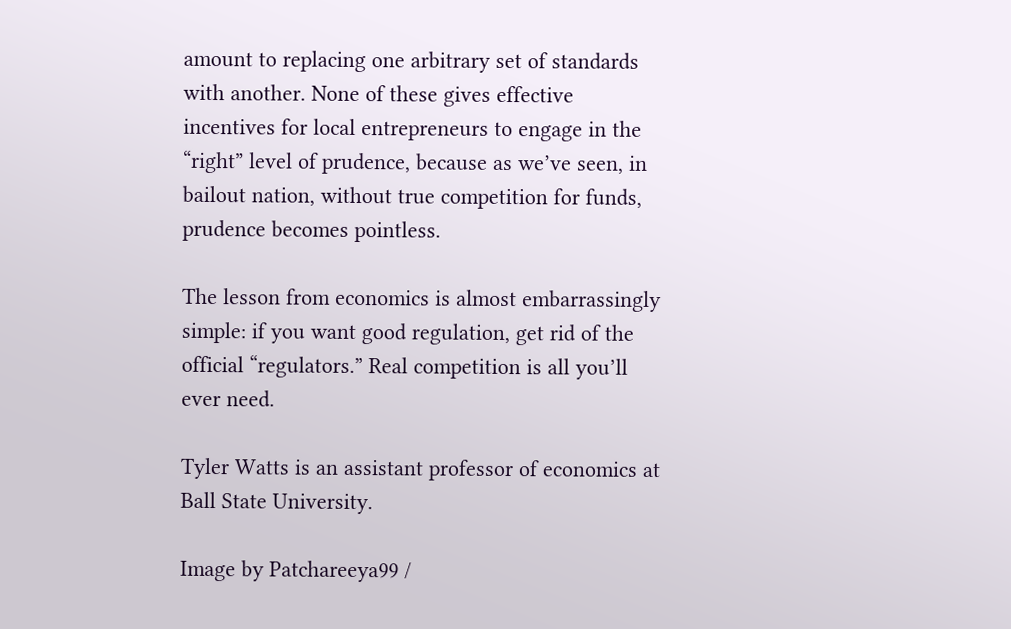amount to replacing one arbitrary set of standards with another. None of these gives effective incentives for local entrepreneurs to engage in the “right” level of prudence, because as we’ve seen, in bailout nation, without true competition for funds, prudence becomes pointless.

The lesson from economics is almost embarrassingly simple: if you want good regulation, get rid of the official “regulators.” Real competition is all you’ll ever need.

Tyler Watts is an assistant professor of economics at Ball State University.

Image by Patchareeya99 /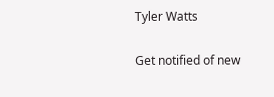Tyler Watts

Get notified of new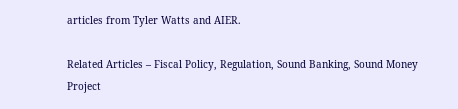articles from Tyler Watts and AIER.

Related Articles – Fiscal Policy, Regulation, Sound Banking, Sound Money Project